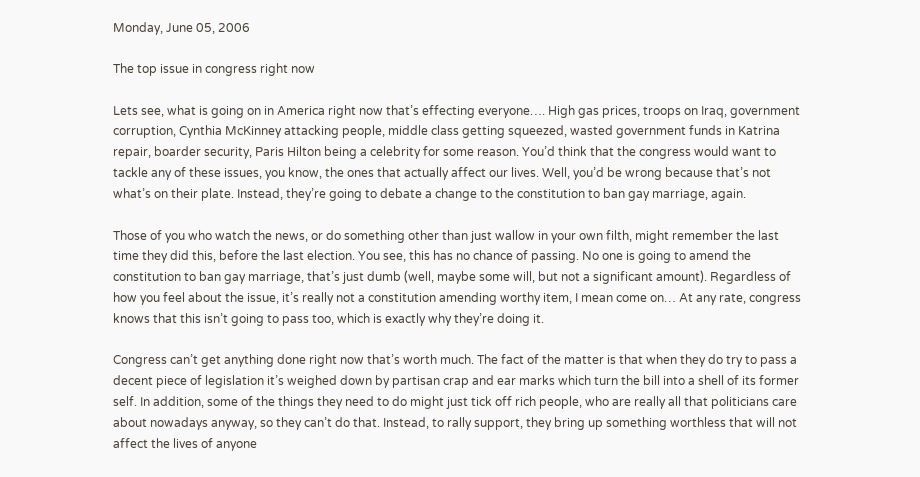Monday, June 05, 2006

The top issue in congress right now

Lets see, what is going on in America right now that’s effecting everyone…. High gas prices, troops on Iraq, government corruption, Cynthia McKinney attacking people, middle class getting squeezed, wasted government funds in Katrina repair, boarder security, Paris Hilton being a celebrity for some reason. You’d think that the congress would want to tackle any of these issues, you know, the ones that actually affect our lives. Well, you’d be wrong because that’s not what’s on their plate. Instead, they’re going to debate a change to the constitution to ban gay marriage, again.

Those of you who watch the news, or do something other than just wallow in your own filth, might remember the last time they did this, before the last election. You see, this has no chance of passing. No one is going to amend the constitution to ban gay marriage, that’s just dumb (well, maybe some will, but not a significant amount). Regardless of how you feel about the issue, it’s really not a constitution amending worthy item, I mean come on… At any rate, congress knows that this isn’t going to pass too, which is exactly why they’re doing it.

Congress can’t get anything done right now that’s worth much. The fact of the matter is that when they do try to pass a decent piece of legislation it’s weighed down by partisan crap and ear marks which turn the bill into a shell of its former self. In addition, some of the things they need to do might just tick off rich people, who are really all that politicians care about nowadays anyway, so they can’t do that. Instead, to rally support, they bring up something worthless that will not affect the lives of anyone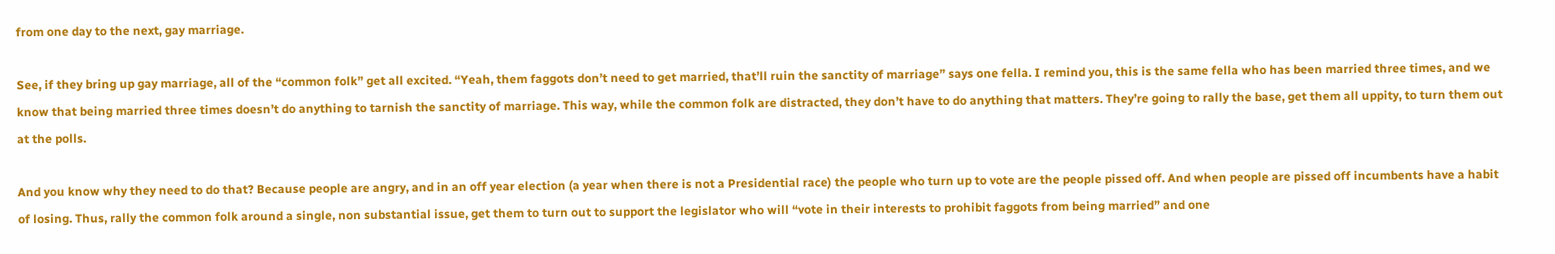from one day to the next, gay marriage.

See, if they bring up gay marriage, all of the “common folk” get all excited. “Yeah, them faggots don’t need to get married, that’ll ruin the sanctity of marriage” says one fella. I remind you, this is the same fella who has been married three times, and we know that being married three times doesn’t do anything to tarnish the sanctity of marriage. This way, while the common folk are distracted, they don’t have to do anything that matters. They’re going to rally the base, get them all uppity, to turn them out at the polls.

And you know why they need to do that? Because people are angry, and in an off year election (a year when there is not a Presidential race) the people who turn up to vote are the people pissed off. And when people are pissed off incumbents have a habit of losing. Thus, rally the common folk around a single, non substantial issue, get them to turn out to support the legislator who will “vote in their interests to prohibit faggots from being married” and one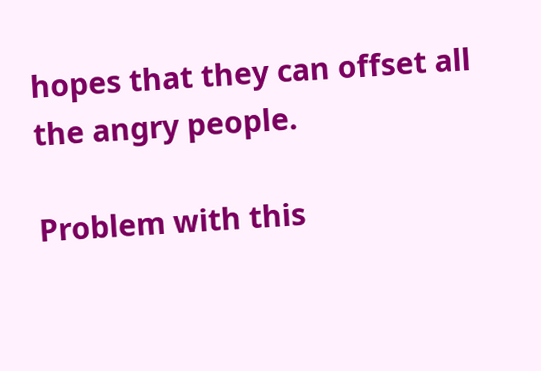hopes that they can offset all the angry people.

Problem with this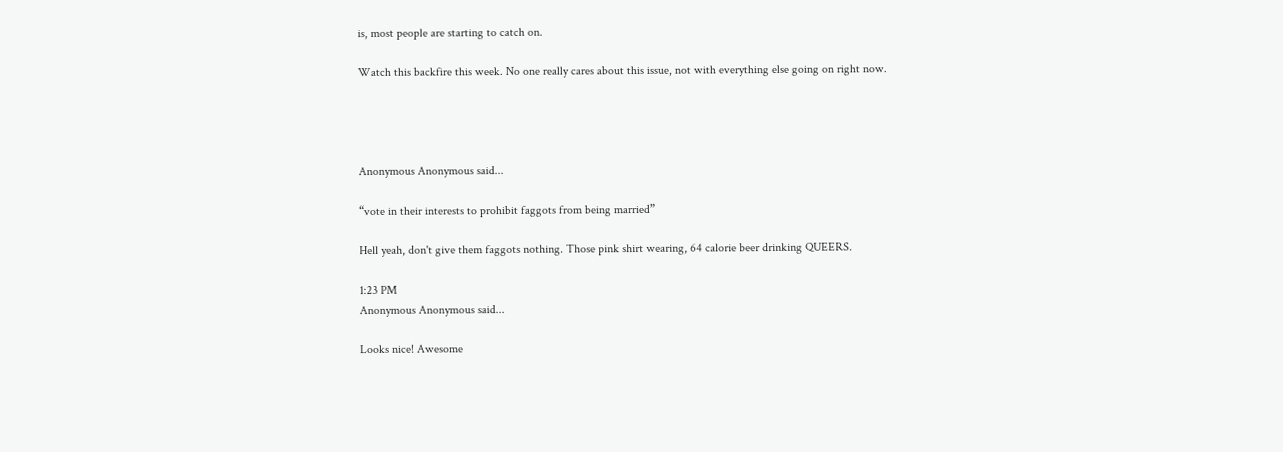is, most people are starting to catch on.

Watch this backfire this week. No one really cares about this issue, not with everything else going on right now.




Anonymous Anonymous said...

“vote in their interests to prohibit faggots from being married”

Hell yeah, don't give them faggots nothing. Those pink shirt wearing, 64 calorie beer drinking QUEERS.

1:23 PM
Anonymous Anonymous said...

Looks nice! Awesome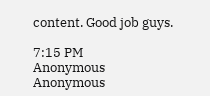content. Good job guys.

7:15 PM
Anonymous Anonymous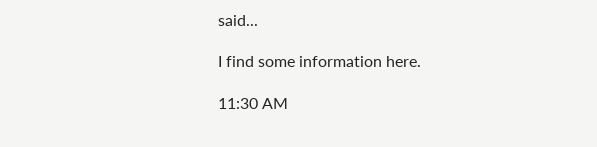said...

I find some information here.

11:30 AM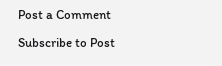Post a Comment

Subscribe to Post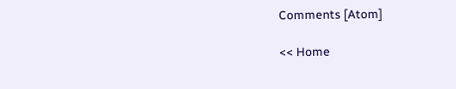Comments [Atom]

<< Home